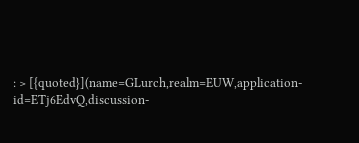: > [{quoted}](name=GLurch,realm=EUW,application-id=ETj6EdvQ,discussion-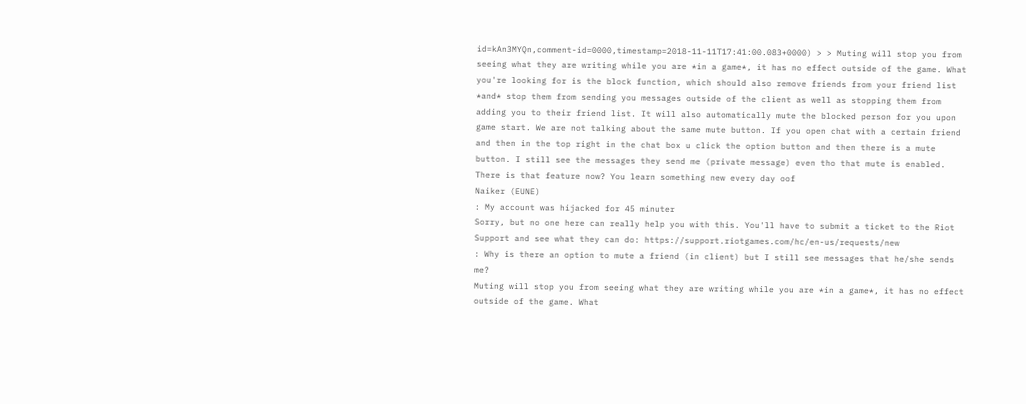id=kAn3MYQn,comment-id=0000,timestamp=2018-11-11T17:41:00.083+0000) > > Muting will stop you from seeing what they are writing while you are *in a game*, it has no effect outside of the game. What you're looking for is the block function, which should also remove friends from your friend list *and* stop them from sending you messages outside of the client as well as stopping them from adding you to their friend list. It will also automatically mute the blocked person for you upon game start. We are not talking about the same mute button. If you open chat with a certain friend and then in the top right in the chat box u click the option button and then there is a mute button. I still see the messages they send me (private message) even tho that mute is enabled.
There is that feature now? You learn something new every day oof
Naiker (EUNE)
: My account was hijacked for 45 minuter
Sorry, but no one here can really help you with this. You'll have to submit a ticket to the Riot Support and see what they can do: https://support.riotgames.com/hc/en-us/requests/new
: Why is there an option to mute a friend (in client) but I still see messages that he/she sends me?
Muting will stop you from seeing what they are writing while you are *in a game*, it has no effect outside of the game. What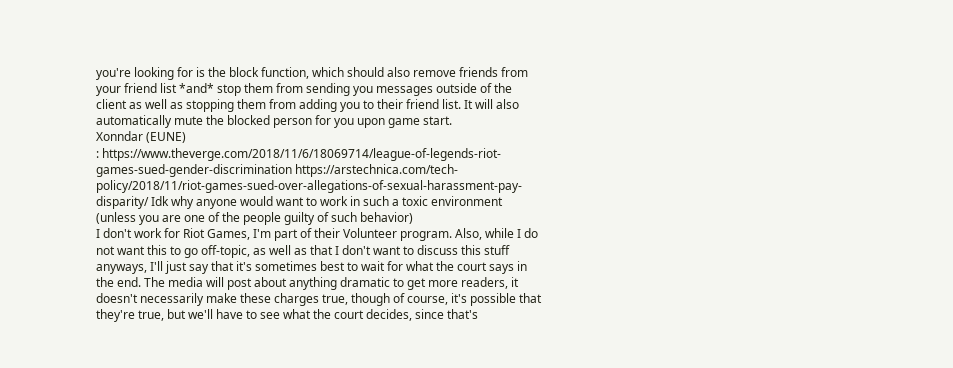you're looking for is the block function, which should also remove friends from your friend list *and* stop them from sending you messages outside of the client as well as stopping them from adding you to their friend list. It will also automatically mute the blocked person for you upon game start.
Xonndar (EUNE)
: https://www.theverge.com/2018/11/6/18069714/league-of-legends-riot-games-sued-gender-discrimination https://arstechnica.com/tech-policy/2018/11/riot-games-sued-over-allegations-of-sexual-harassment-pay-disparity/ Idk why anyone would want to work in such a toxic environment (unless you are one of the people guilty of such behavior)
I don't work for Riot Games, I'm part of their Volunteer program. Also, while I do not want this to go off-topic, as well as that I don't want to discuss this stuff anyways, I'll just say that it's sometimes best to wait for what the court says in the end. The media will post about anything dramatic to get more readers, it doesn't necessarily make these charges true, though of course, it's possible that they're true, but we'll have to see what the court decides, since that's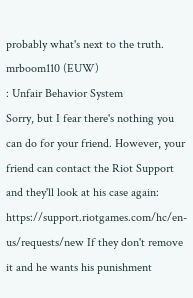probably what's next to the truth.
mrboom110 (EUW)
: Unfair Behavior System
Sorry, but I fear there's nothing you can do for your friend. However, your friend can contact the Riot Support and they'll look at his case again: https://support.riotgames.com/hc/en-us/requests/new If they don't remove it and he wants his punishment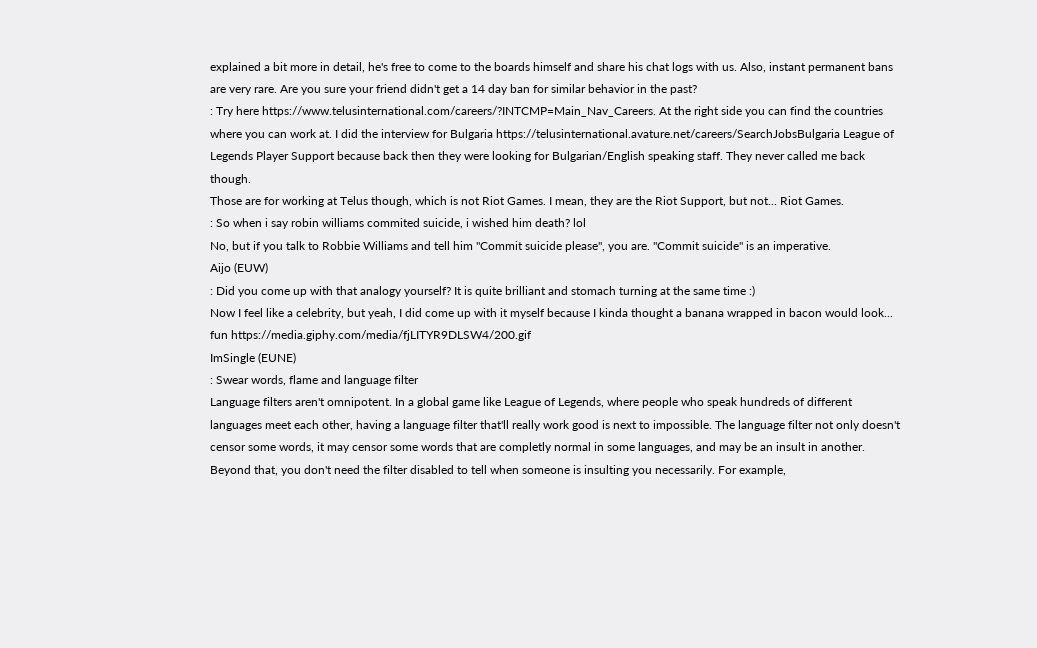explained a bit more in detail, he's free to come to the boards himself and share his chat logs with us. Also, instant permanent bans are very rare. Are you sure your friend didn't get a 14 day ban for similar behavior in the past?
: Try here https://www.telusinternational.com/careers/?INTCMP=Main_Nav_Careers. At the right side you can find the countries where you can work at. I did the interview for Bulgaria https://telusinternational.avature.net/careers/SearchJobsBulgaria League of Legends Player Support because back then they were looking for Bulgarian/English speaking staff. They never called me back though.
Those are for working at Telus though, which is not Riot Games. I mean, they are the Riot Support, but not... Riot Games.
: So when i say robin williams commited suicide, i wished him death? lol
No, but if you talk to Robbie Williams and tell him "Commit suicide please", you are. "Commit suicide" is an imperative.
Aijo (EUW)
: Did you come up with that analogy yourself? It is quite brilliant and stomach turning at the same time :)
Now I feel like a celebrity, but yeah, I did come up with it myself because I kinda thought a banana wrapped in bacon would look... fun https://media.giphy.com/media/fjLITYR9DLSW4/200.gif
ImSingle (EUNE)
: Swear words, flame and language filter
Language filters aren't omnipotent. In a global game like League of Legends, where people who speak hundreds of different languages meet each other, having a language filter that'll really work good is next to impossible. The language filter not only doesn't censor some words, it may censor some words that are completly normal in some languages, and may be an insult in another. Beyond that, you don't need the filter disabled to tell when someone is insulting you necessarily. For example,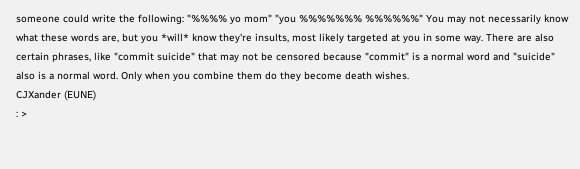someone could write the following: "%%%% yo mom" "you %%%%%%% %%%%%%" You may not necessarily know what these words are, but you *will* know they're insults, most likely targeted at you in some way. There are also certain phrases, like "commit suicide" that may not be censored because "commit" is a normal word and "suicide" also is a normal word. Only when you combine them do they become death wishes.
CJXander (EUNE)
: >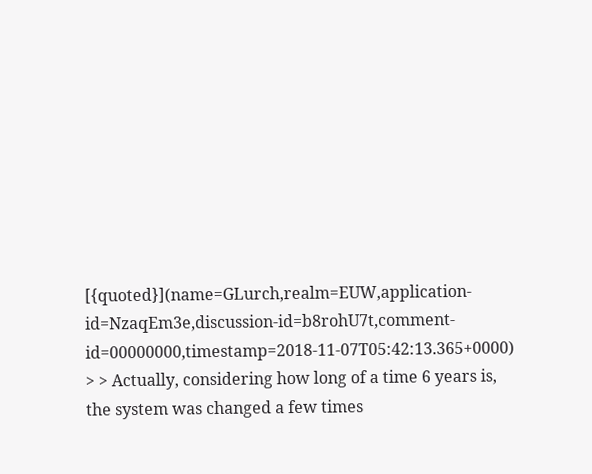[{quoted}](name=GLurch,realm=EUW,application-id=NzaqEm3e,discussion-id=b8rohU7t,comment-id=00000000,timestamp=2018-11-07T05:42:13.365+0000) > > Actually, considering how long of a time 6 years is, the system was changed a few times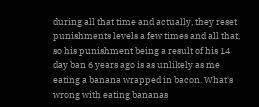during all that time and actually, they reset punishments levels a few times and all that, so his punishment being a result of his 14 day ban 6 years ago is as unlikely as me eating a banana wrapped in bacon. What's wrong with eating bananas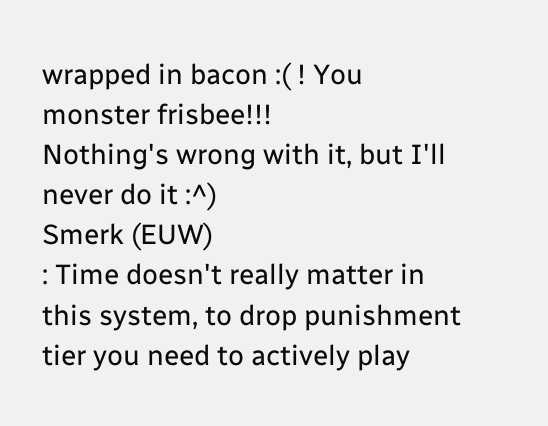wrapped in bacon :( ! You monster frisbee!!!
Nothing's wrong with it, but I'll never do it :^)
Smerk (EUW)
: Time doesn't really matter in this system, to drop punishment tier you need to actively play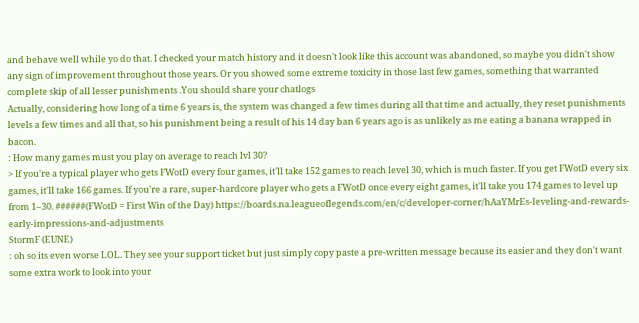and behave well while yo do that. I checked your match history and it doesn't look like this account was abandoned, so maybe you didn't show any sign of improvement throughout those years. Or you showed some extreme toxicity in those last few games, something that warranted complete skip of all lesser punishments .You should share your chatlogs
Actually, considering how long of a time 6 years is, the system was changed a few times during all that time and actually, they reset punishments levels a few times and all that, so his punishment being a result of his 14 day ban 6 years ago is as unlikely as me eating a banana wrapped in bacon.
: How many games must you play on average to reach lvl 30?
> If you're a typical player who gets FWotD every four games, it'll take 152 games to reach level 30, which is much faster. If you get FWotD every six games, it'll take 166 games. If you're a rare, super-hardcore player who gets a FWotD once every eight games, it'll take you 174 games to level up from 1–30. ######(FWotD = First Win of the Day) https://boards.na.leagueoflegends.com/en/c/developer-corner/hAaYMrEs-leveling-and-rewards-early-impressions-and-adjustments
StormF (EUNE)
: oh so its even worse LOL. They see your support ticket but just simply copy paste a pre-written message because its easier and they don't want some extra work to look into your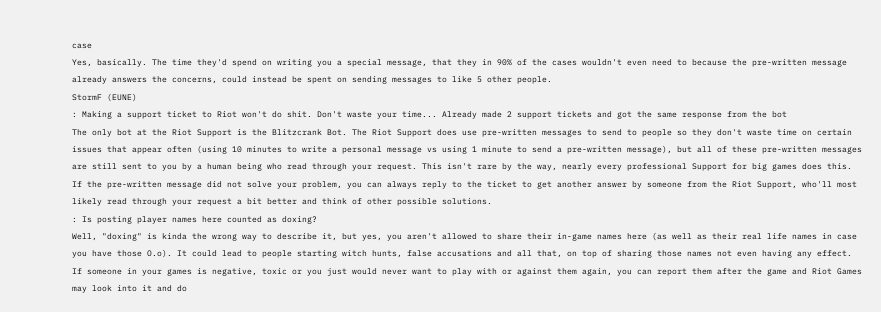case
Yes, basically. The time they'd spend on writing you a special message, that they in 90% of the cases wouldn't even need to because the pre-written message already answers the concerns, could instead be spent on sending messages to like 5 other people.
StormF (EUNE)
: Making a support ticket to Riot won't do shit. Don't waste your time... Already made 2 support tickets and got the same response from the bot
The only bot at the Riot Support is the Blitzcrank Bot. The Riot Support does use pre-written messages to send to people so they don't waste time on certain issues that appear often (using 10 minutes to write a personal message vs using 1 minute to send a pre-written message), but all of these pre-written messages are still sent to you by a human being who read through your request. This isn't rare by the way, nearly every professional Support for big games does this. If the pre-written message did not solve your problem, you can always reply to the ticket to get another answer by someone from the Riot Support, who'll most likely read through your request a bit better and think of other possible solutions.
: Is posting player names here counted as doxing?
Well, "doxing" is kinda the wrong way to describe it, but yes, you aren't allowed to share their in-game names here (as well as their real life names in case you have those O.o). It could lead to people starting witch hunts, false accusations and all that, on top of sharing those names not even having any effect. If someone in your games is negative, toxic or you just would never want to play with or against them again, you can report them after the game and Riot Games may look into it and do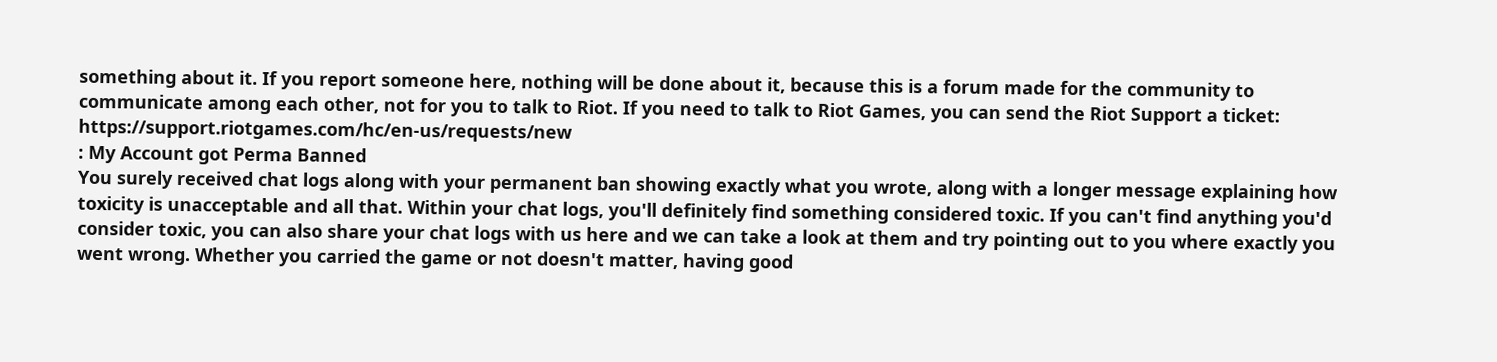something about it. If you report someone here, nothing will be done about it, because this is a forum made for the community to communicate among each other, not for you to talk to Riot. If you need to talk to Riot Games, you can send the Riot Support a ticket: https://support.riotgames.com/hc/en-us/requests/new
: My Account got Perma Banned
You surely received chat logs along with your permanent ban showing exactly what you wrote, along with a longer message explaining how toxicity is unacceptable and all that. Within your chat logs, you'll definitely find something considered toxic. If you can't find anything you'd consider toxic, you can also share your chat logs with us here and we can take a look at them and try pointing out to you where exactly you went wrong. Whether you carried the game or not doesn't matter, having good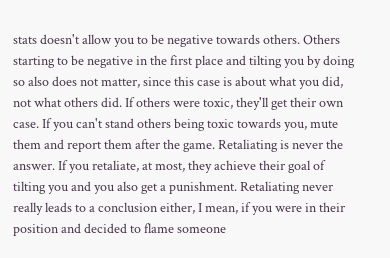stats doesn't allow you to be negative towards others. Others starting to be negative in the first place and tilting you by doing so also does not matter, since this case is about what you did, not what others did. If others were toxic, they'll get their own case. If you can't stand others being toxic towards you, mute them and report them after the game. Retaliating is never the answer. If you retaliate, at most, they achieve their goal of tilting you and you also get a punishment. Retaliating never really leads to a conclusion either, I mean, if you were in their position and decided to flame someone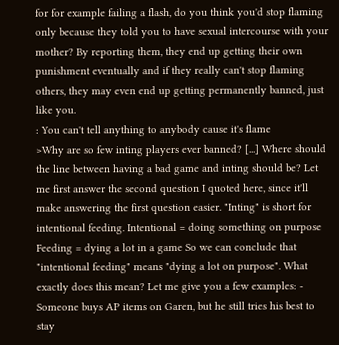for for example failing a flash, do you think you'd stop flaming only because they told you to have sexual intercourse with your mother? By reporting them, they end up getting their own punishment eventually and if they really can't stop flaming others, they may even end up getting permanently banned, just like you.
: You can't tell anything to anybody cause it's flame
>Why are so few inting players ever banned? [...] Where should the line between having a bad game and inting should be? Let me first answer the second question I quoted here, since it'll make answering the first question easier. "Inting" is short for intentional feeding. Intentional = doing something on purpose Feeding = dying a lot in a game So we can conclude that "intentional feeding" means "dying a lot on purpose". What exactly does this mean? Let me give you a few examples: - Someone buys AP items on Garen, but he still tries his best to stay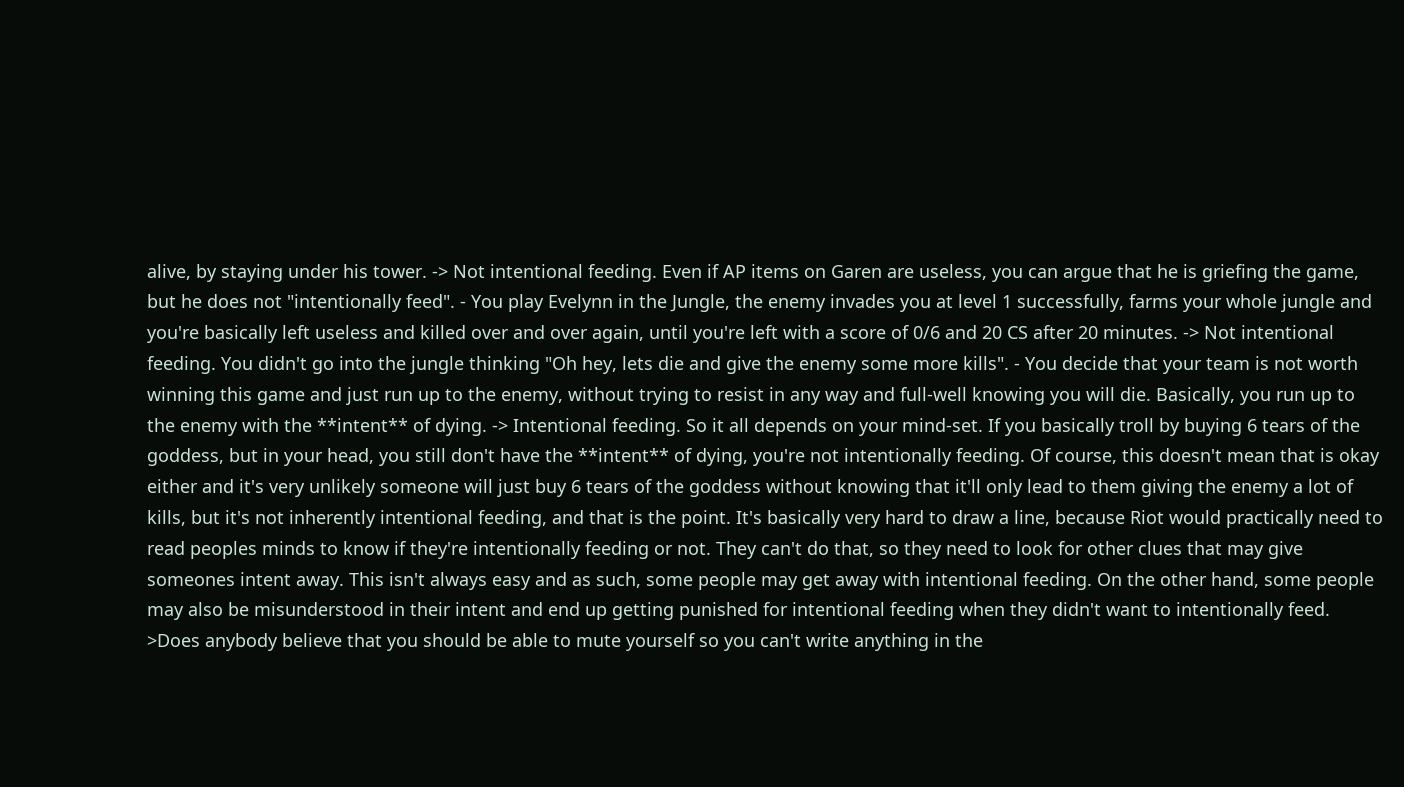alive, by staying under his tower. -> Not intentional feeding. Even if AP items on Garen are useless, you can argue that he is griefing the game, but he does not "intentionally feed". - You play Evelynn in the Jungle, the enemy invades you at level 1 successfully, farms your whole jungle and you're basically left useless and killed over and over again, until you're left with a score of 0/6 and 20 CS after 20 minutes. -> Not intentional feeding. You didn't go into the jungle thinking "Oh hey, lets die and give the enemy some more kills". - You decide that your team is not worth winning this game and just run up to the enemy, without trying to resist in any way and full-well knowing you will die. Basically, you run up to the enemy with the **intent** of dying. -> Intentional feeding. So it all depends on your mind-set. If you basically troll by buying 6 tears of the goddess, but in your head, you still don't have the **intent** of dying, you're not intentionally feeding. Of course, this doesn't mean that is okay either and it's very unlikely someone will just buy 6 tears of the goddess without knowing that it'll only lead to them giving the enemy a lot of kills, but it's not inherently intentional feeding, and that is the point. It's basically very hard to draw a line, because Riot would practically need to read peoples minds to know if they're intentionally feeding or not. They can't do that, so they need to look for other clues that may give someones intent away. This isn't always easy and as such, some people may get away with intentional feeding. On the other hand, some people may also be misunderstood in their intent and end up getting punished for intentional feeding when they didn't want to intentionally feed. >Does anybody believe that you should be able to mute yourself so you can't write anything in the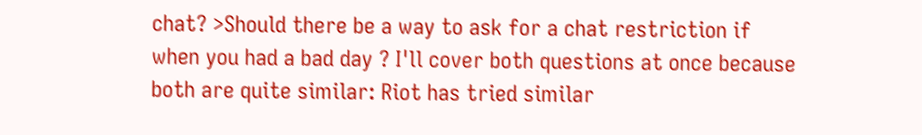chat? >Should there be a way to ask for a chat restriction if when you had a bad day ? I'll cover both questions at once because both are quite similar: Riot has tried similar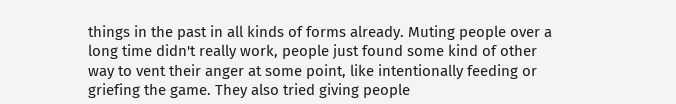things in the past in all kinds of forms already. Muting people over a long time didn't really work, people just found some kind of other way to vent their anger at some point, like intentionally feeding or griefing the game. They also tried giving people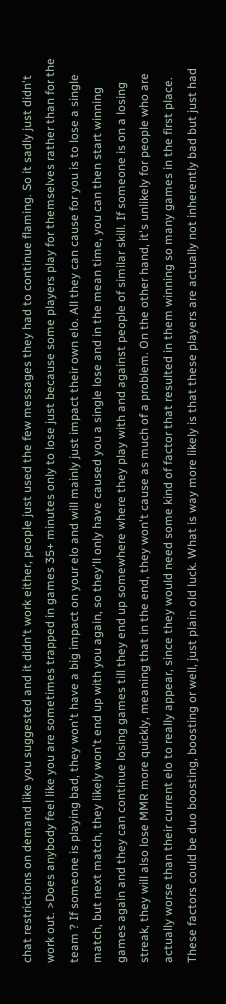chat restrictions on demand like you suggested and it didn't work either, people just used the few messages they had to continue flaming. So it sadly just didn't work out. >Does anybody feel like you are sometimes trapped in games 35+ minutes only to lose just because some players play for themselves rather than for the team ? If someone is playing bad, they won't have a big impact on your elo and will mainly just impact their own elo. All they can cause for you is to lose a single match, but next match, they likely won't end up with you again, so they'll only have caused you a single lose and in the mean time, you can then start winning games again and they can continue losing games till they end up somewhere where they play with and against people of similar skill. If someone is on a losing streak, they will also lose MMR more quickly, meaning that in the end, they won't cause as much of a problem. On the other hand, it's unlikely for people who are actually worse than their current elo to really appear, since they would need some kind of factor that resulted in them winning so many games in the first place. These factors could be duo boosting, boosting or well, just plain old luck. What is way more likely is that these players are actually not inherently bad but just had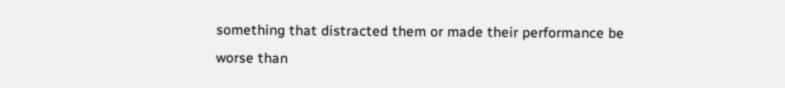something that distracted them or made their performance be worse than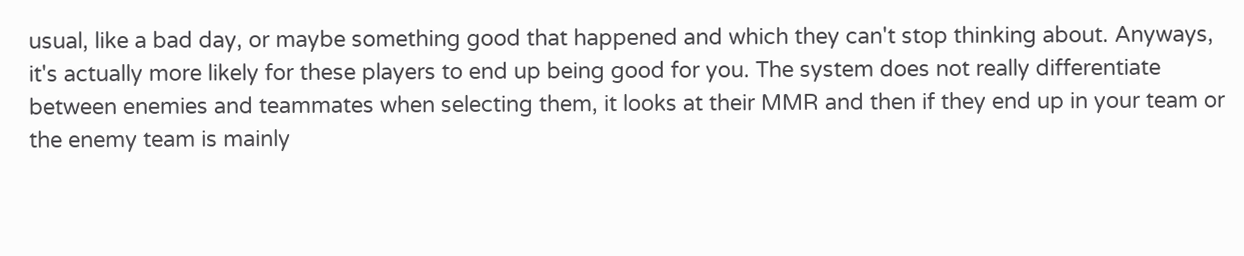usual, like a bad day, or maybe something good that happened and which they can't stop thinking about. Anyways, it's actually more likely for these players to end up being good for you. The system does not really differentiate between enemies and teammates when selecting them, it looks at their MMR and then if they end up in your team or the enemy team is mainly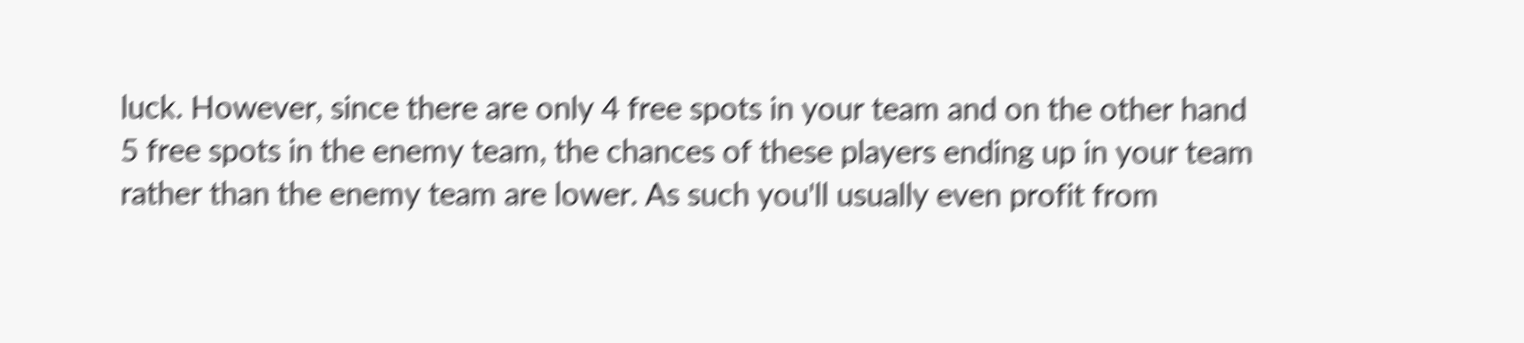luck. However, since there are only 4 free spots in your team and on the other hand 5 free spots in the enemy team, the chances of these players ending up in your team rather than the enemy team are lower. As such you'll usually even profit from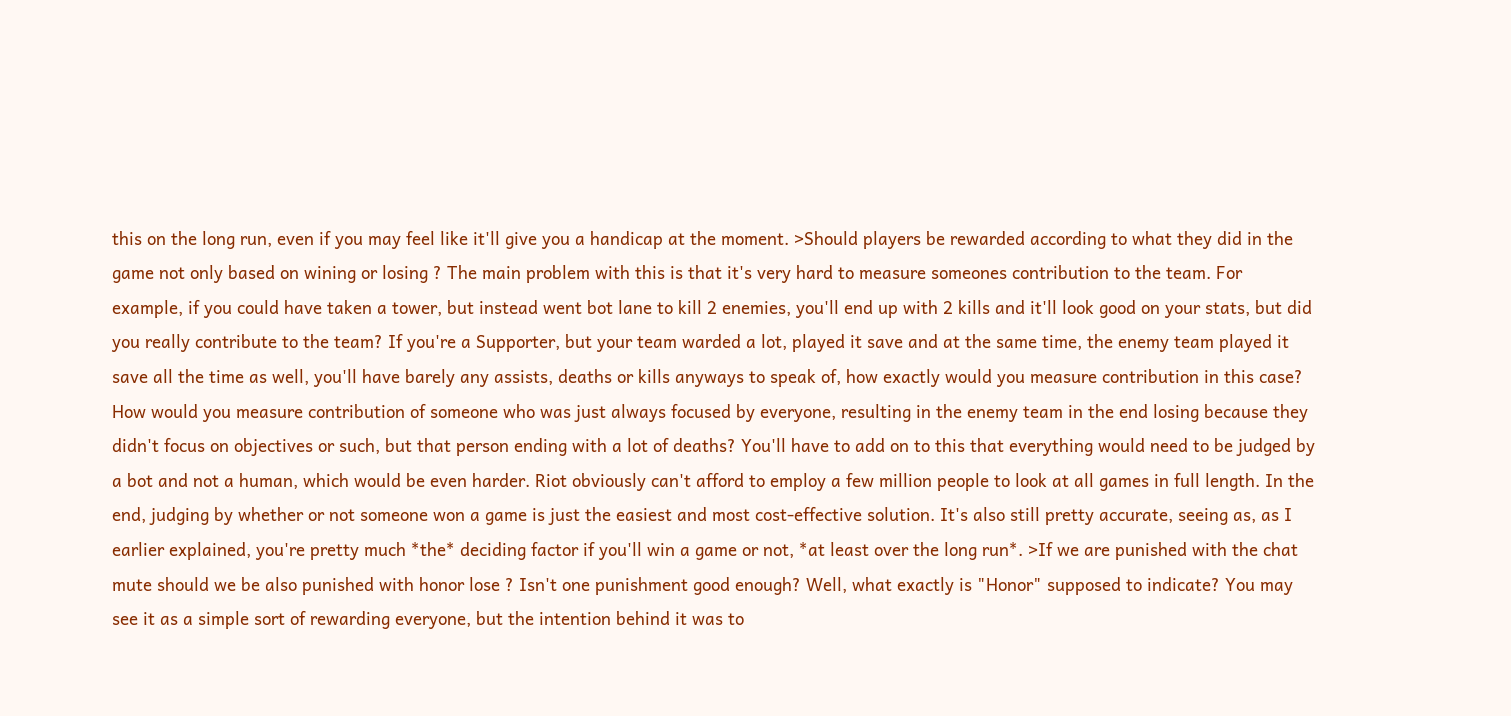this on the long run, even if you may feel like it'll give you a handicap at the moment. >Should players be rewarded according to what they did in the game not only based on wining or losing ? The main problem with this is that it's very hard to measure someones contribution to the team. For example, if you could have taken a tower, but instead went bot lane to kill 2 enemies, you'll end up with 2 kills and it'll look good on your stats, but did you really contribute to the team? If you're a Supporter, but your team warded a lot, played it save and at the same time, the enemy team played it save all the time as well, you'll have barely any assists, deaths or kills anyways to speak of, how exactly would you measure contribution in this case? How would you measure contribution of someone who was just always focused by everyone, resulting in the enemy team in the end losing because they didn't focus on objectives or such, but that person ending with a lot of deaths? You'll have to add on to this that everything would need to be judged by a bot and not a human, which would be even harder. Riot obviously can't afford to employ a few million people to look at all games in full length. In the end, judging by whether or not someone won a game is just the easiest and most cost-effective solution. It's also still pretty accurate, seeing as, as I earlier explained, you're pretty much *the* deciding factor if you'll win a game or not, *at least over the long run*. >If we are punished with the chat mute should we be also punished with honor lose ? Isn't one punishment good enough? Well, what exactly is "Honor" supposed to indicate? You may see it as a simple sort of rewarding everyone, but the intention behind it was to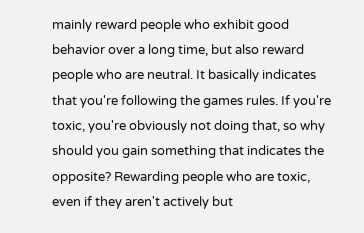mainly reward people who exhibit good behavior over a long time, but also reward people who are neutral. It basically indicates that you're following the games rules. If you're toxic, you're obviously not doing that, so why should you gain something that indicates the opposite? Rewarding people who are toxic, even if they aren't actively but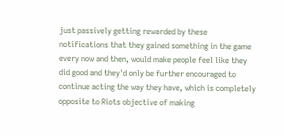just passively getting rewarded by these notifications that they gained something in the game every now and then, would make people feel like they did good and they'd only be further encouraged to continue acting the way they have, which is completely opposite to Riots objective of making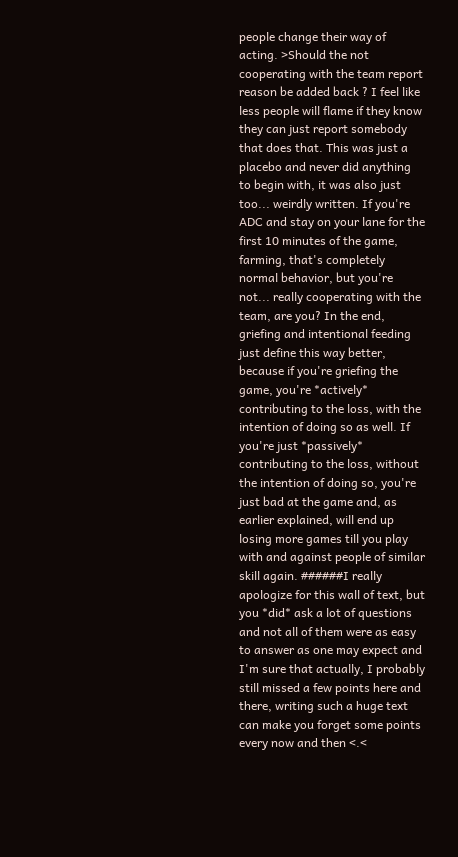people change their way of acting. >Should the not cooperating with the team report reason be added back ? I feel like less people will flame if they know they can just report somebody that does that. This was just a placebo and never did anything to begin with, it was also just too... weirdly written. If you're ADC and stay on your lane for the first 10 minutes of the game, farming, that's completely normal behavior, but you're not... really cooperating with the team, are you? In the end, griefing and intentional feeding just define this way better, because if you're griefing the game, you're *actively* contributing to the loss, with the intention of doing so as well. If you're just *passively* contributing to the loss, without the intention of doing so, you're just bad at the game and, as earlier explained, will end up losing more games till you play with and against people of similar skill again. ######I really apologize for this wall of text, but you *did* ask a lot of questions and not all of them were as easy to answer as one may expect and I'm sure that actually, I probably still missed a few points here and there, writing such a huge text can make you forget some points every now and then <.<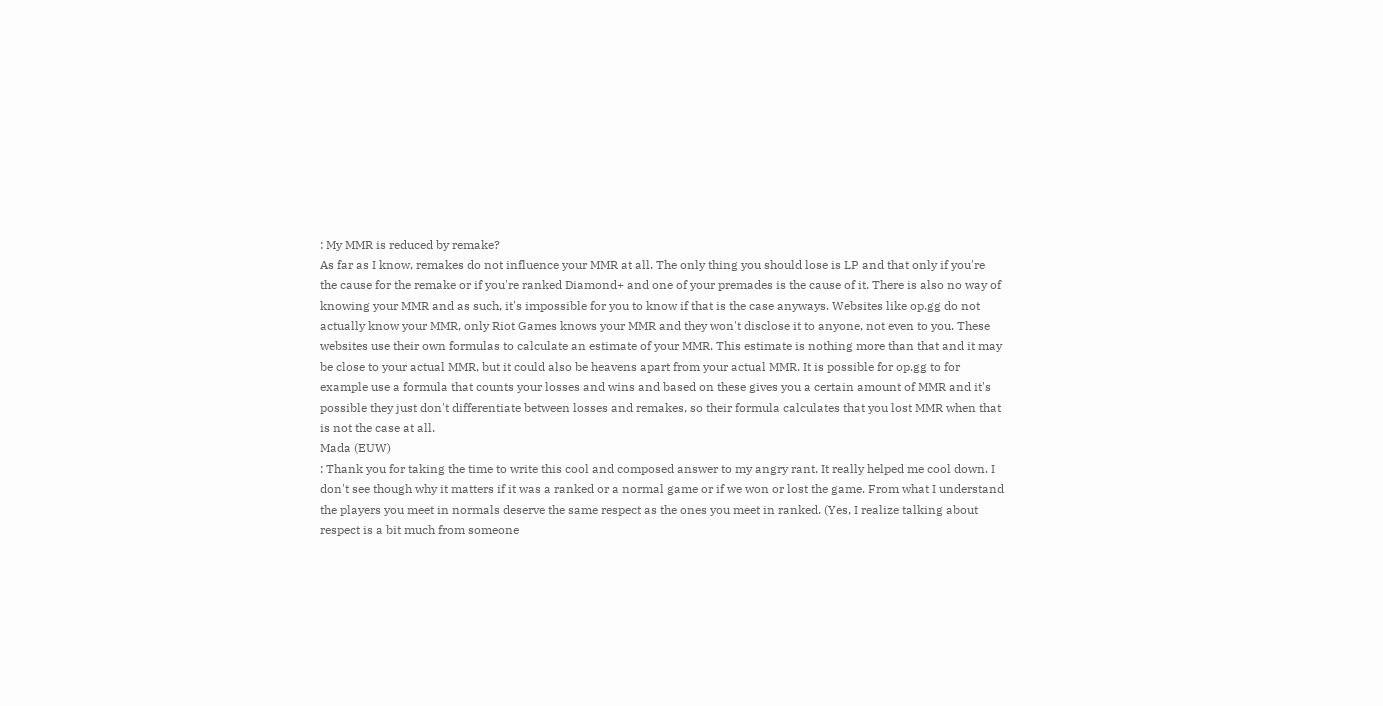: My MMR is reduced by remake?
As far as I know, remakes do not influence your MMR at all. The only thing you should lose is LP and that only if you're the cause for the remake or if you're ranked Diamond+ and one of your premades is the cause of it. There is also no way of knowing your MMR and as such, it's impossible for you to know if that is the case anyways. Websites like op.gg do not actually know your MMR, only Riot Games knows your MMR and they won't disclose it to anyone, not even to you. These websites use their own formulas to calculate an estimate of your MMR. This estimate is nothing more than that and it may be close to your actual MMR, but it could also be heavens apart from your actual MMR. It is possible for op.gg to for example use a formula that counts your losses and wins and based on these gives you a certain amount of MMR and it's possible they just don't differentiate between losses and remakes, so their formula calculates that you lost MMR when that is not the case at all.
Mada (EUW)
: Thank you for taking the time to write this cool and composed answer to my angry rant. It really helped me cool down. I don't see though why it matters if it was a ranked or a normal game or if we won or lost the game. From what I understand the players you meet in normals deserve the same respect as the ones you meet in ranked. (Yes, I realize talking about respect is a bit much from someone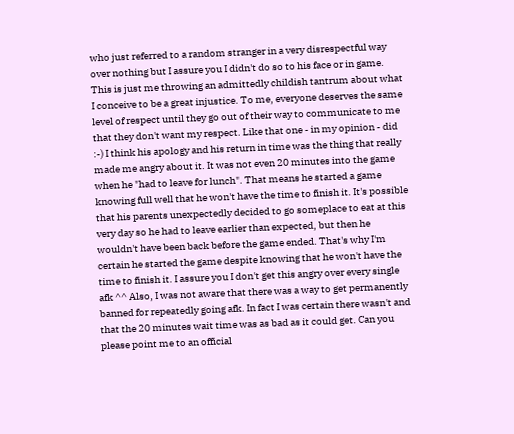who just referred to a random stranger in a very disrespectful way over nothing but I assure you I didn't do so to his face or in game. This is just me throwing an admittedly childish tantrum about what I conceive to be a great injustice. To me, everyone deserves the same level of respect until they go out of their way to communicate to me that they don't want my respect. Like that one - in my opinion - did :-) I think his apology and his return in time was the thing that really made me angry about it. It was not even 20 minutes into the game when he "had to leave for lunch". That means he started a game knowing full well that he won't have the time to finish it. It's possible that his parents unexpectedly decided to go someplace to eat at this very day so he had to leave earlier than expected, but then he wouldn't have been back before the game ended. That's why I'm certain he started the game despite knowing that he won't have the time to finish it. I assure you I don't get this angry over every single afk ^^ Also, I was not aware that there was a way to get permanently banned for repeatedly going afk. In fact I was certain there wasn't and that the 20 minutes wait time was as bad as it could get. Can you please point me to an official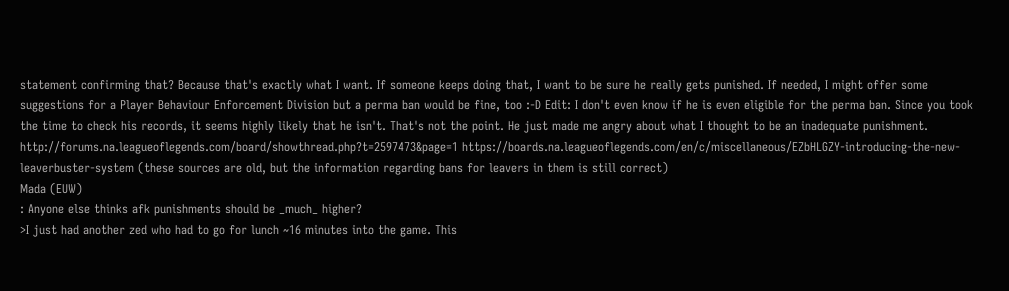statement confirming that? Because that's exactly what I want. If someone keeps doing that, I want to be sure he really gets punished. If needed, I might offer some suggestions for a Player Behaviour Enforcement Division but a perma ban would be fine, too :-D Edit: I don't even know if he is even eligible for the perma ban. Since you took the time to check his records, it seems highly likely that he isn't. That's not the point. He just made me angry about what I thought to be an inadequate punishment.
http://forums.na.leagueoflegends.com/board/showthread.php?t=2597473&page=1 https://boards.na.leagueoflegends.com/en/c/miscellaneous/EZbHLGZY-introducing-the-new-leaverbuster-system (these sources are old, but the information regarding bans for leavers in them is still correct)
Mada (EUW)
: Anyone else thinks afk punishments should be _much_ higher?
>I just had another zed who had to go for lunch ~16 minutes into the game. This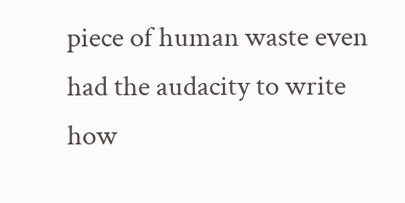piece of human waste even had the audacity to write how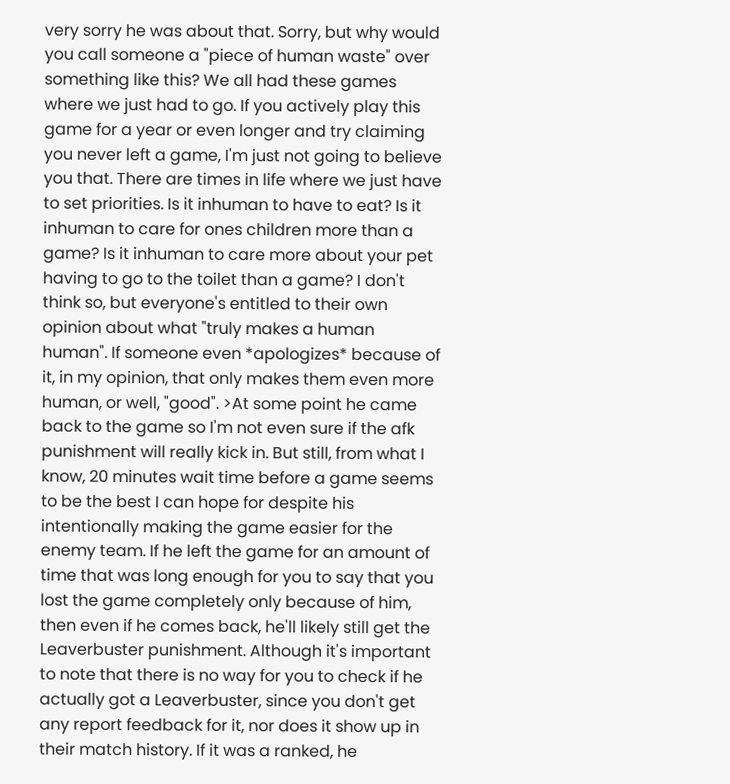very sorry he was about that. Sorry, but why would you call someone a "piece of human waste" over something like this? We all had these games where we just had to go. If you actively play this game for a year or even longer and try claiming you never left a game, I'm just not going to believe you that. There are times in life where we just have to set priorities. Is it inhuman to have to eat? Is it inhuman to care for ones children more than a game? Is it inhuman to care more about your pet having to go to the toilet than a game? I don't think so, but everyone's entitled to their own opinion about what "truly makes a human human". If someone even *apologizes* because of it, in my opinion, that only makes them even more human, or well, "good". >At some point he came back to the game so I'm not even sure if the afk punishment will really kick in. But still, from what I know, 20 minutes wait time before a game seems to be the best I can hope for despite his intentionally making the game easier for the enemy team. If he left the game for an amount of time that was long enough for you to say that you lost the game completely only because of him, then even if he comes back, he'll likely still get the Leaverbuster punishment. Although it's important to note that there is no way for you to check if he actually got a Leaverbuster, since you don't get any report feedback for it, nor does it show up in their match history. If it was a ranked, he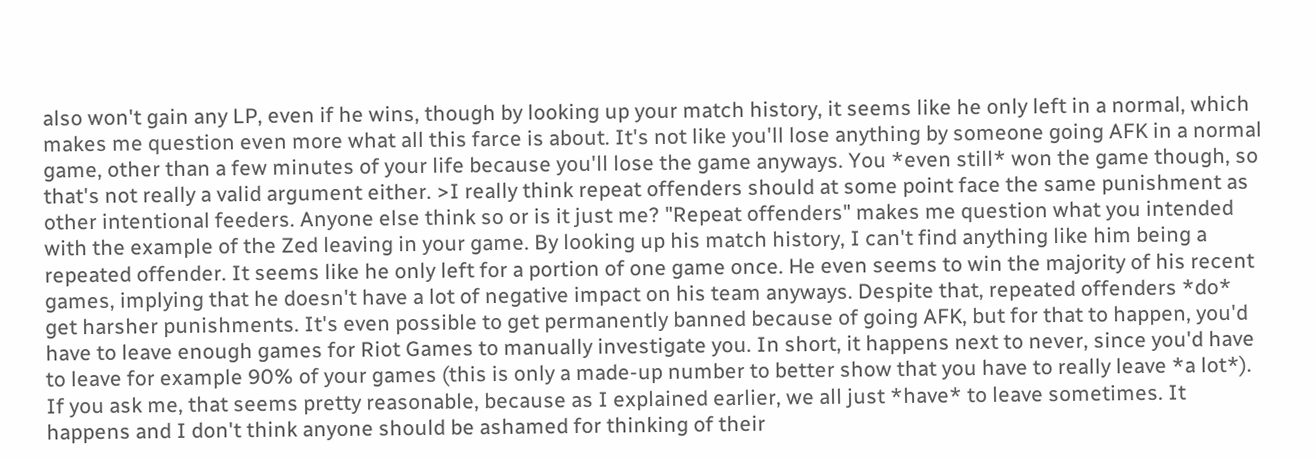also won't gain any LP, even if he wins, though by looking up your match history, it seems like he only left in a normal, which makes me question even more what all this farce is about. It's not like you'll lose anything by someone going AFK in a normal game, other than a few minutes of your life because you'll lose the game anyways. You *even still* won the game though, so that's not really a valid argument either. >I really think repeat offenders should at some point face the same punishment as other intentional feeders. Anyone else think so or is it just me? "Repeat offenders" makes me question what you intended with the example of the Zed leaving in your game. By looking up his match history, I can't find anything like him being a repeated offender. It seems like he only left for a portion of one game once. He even seems to win the majority of his recent games, implying that he doesn't have a lot of negative impact on his team anyways. Despite that, repeated offenders *do* get harsher punishments. It's even possible to get permanently banned because of going AFK, but for that to happen, you'd have to leave enough games for Riot Games to manually investigate you. In short, it happens next to never, since you'd have to leave for example 90% of your games (this is only a made-up number to better show that you have to really leave *a lot*). If you ask me, that seems pretty reasonable, because as I explained earlier, we all just *have* to leave sometimes. It happens and I don't think anyone should be ashamed for thinking of their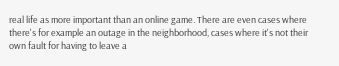real life as more important than an online game. There are even cases where there's for example an outage in the neighborhood, cases where it's not their own fault for having to leave a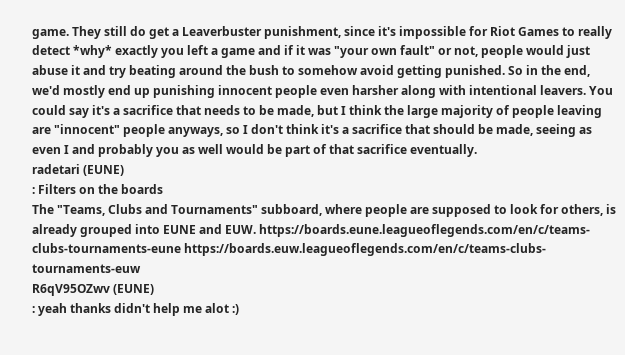game. They still do get a Leaverbuster punishment, since it's impossible for Riot Games to really detect *why* exactly you left a game and if it was "your own fault" or not, people would just abuse it and try beating around the bush to somehow avoid getting punished. So in the end, we'd mostly end up punishing innocent people even harsher along with intentional leavers. You could say it's a sacrifice that needs to be made, but I think the large majority of people leaving are "innocent" people anyways, so I don't think it's a sacrifice that should be made, seeing as even I and probably you as well would be part of that sacrifice eventually.
radetari (EUNE)
: Filters on the boards
The "Teams, Clubs and Tournaments" subboard, where people are supposed to look for others, is already grouped into EUNE and EUW. https://boards.eune.leagueoflegends.com/en/c/teams-clubs-tournaments-eune https://boards.euw.leagueoflegends.com/en/c/teams-clubs-tournaments-euw
R6qV95OZwv (EUNE)
: yeah thanks didn't help me alot :)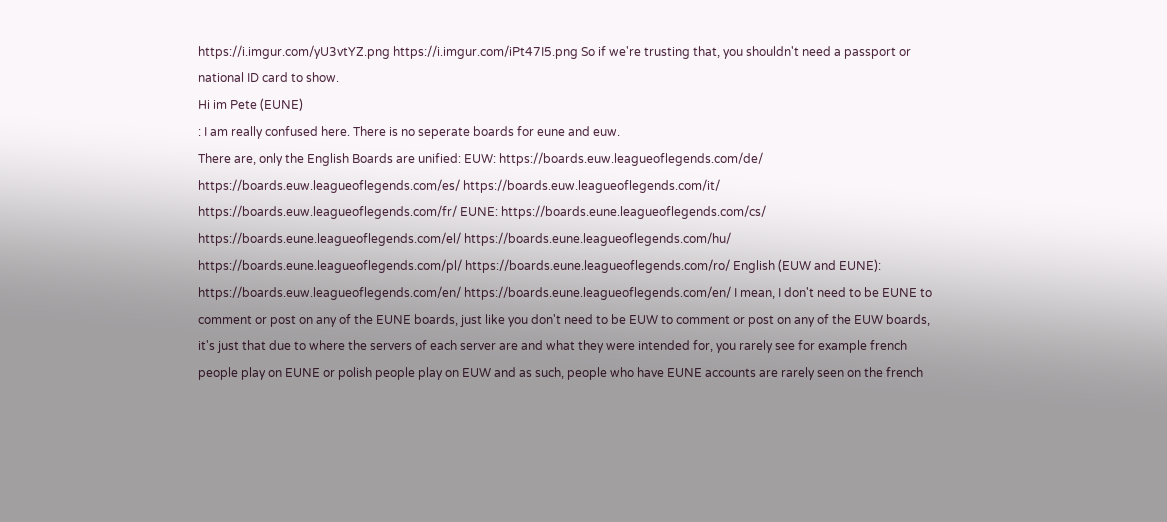https://i.imgur.com/yU3vtYZ.png https://i.imgur.com/iPt47I5.png So if we're trusting that, you shouldn't need a passport or national ID card to show.
Hi im Pete (EUNE)
: I am really confused here. There is no seperate boards for eune and euw.
There are, only the English Boards are unified: EUW: https://boards.euw.leagueoflegends.com/de/ https://boards.euw.leagueoflegends.com/es/ https://boards.euw.leagueoflegends.com/it/ https://boards.euw.leagueoflegends.com/fr/ EUNE: https://boards.eune.leagueoflegends.com/cs/ https://boards.eune.leagueoflegends.com/el/ https://boards.eune.leagueoflegends.com/hu/ https://boards.eune.leagueoflegends.com/pl/ https://boards.eune.leagueoflegends.com/ro/ English (EUW and EUNE): https://boards.euw.leagueoflegends.com/en/ https://boards.eune.leagueoflegends.com/en/ I mean, I don't need to be EUNE to comment or post on any of the EUNE boards, just like you don't need to be EUW to comment or post on any of the EUW boards, it's just that due to where the servers of each server are and what they were intended for, you rarely see for example french people play on EUNE or polish people play on EUW and as such, people who have EUNE accounts are rarely seen on the french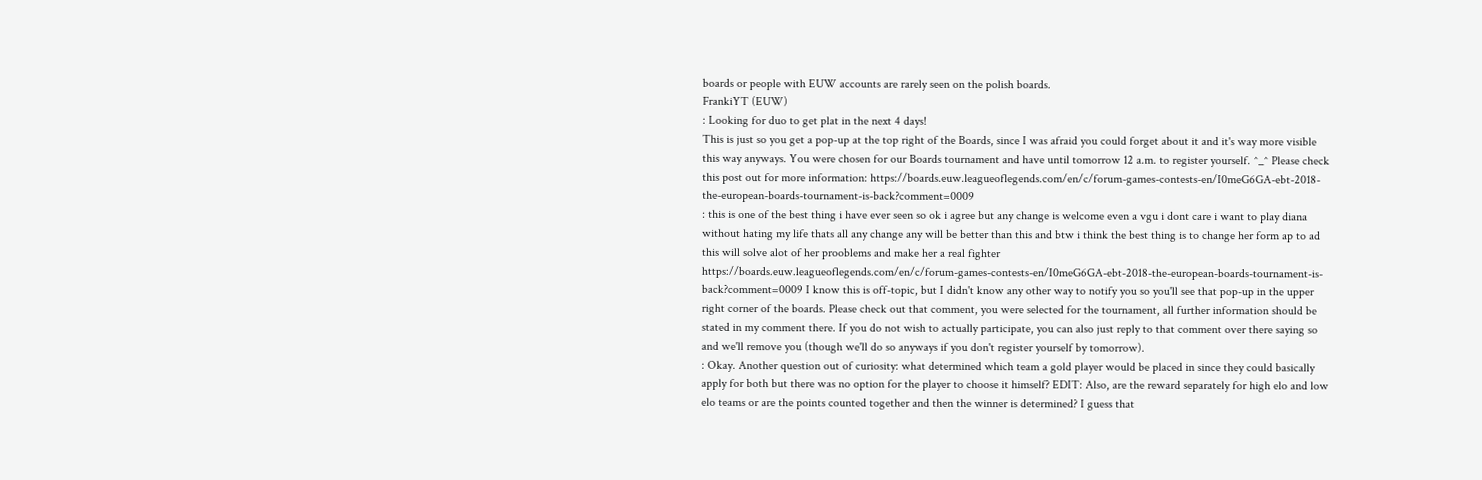boards or people with EUW accounts are rarely seen on the polish boards.
FrankiYT (EUW)
: Looking for duo to get plat in the next 4 days!
This is just so you get a pop-up at the top right of the Boards, since I was afraid you could forget about it and it's way more visible this way anyways. You were chosen for our Boards tournament and have until tomorrow 12 a.m. to register yourself. ^_^ Please check this post out for more information: https://boards.euw.leagueoflegends.com/en/c/forum-games-contests-en/I0meG6GA-ebt-2018-the-european-boards-tournament-is-back?comment=0009
: this is one of the best thing i have ever seen so ok i agree but any change is welcome even a vgu i dont care i want to play diana without hating my life thats all any change any will be better than this and btw i think the best thing is to change her form ap to ad this will solve alot of her prooblems and make her a real fighter
https://boards.euw.leagueoflegends.com/en/c/forum-games-contests-en/I0meG6GA-ebt-2018-the-european-boards-tournament-is-back?comment=0009 I know this is off-topic, but I didn't know any other way to notify you so you'll see that pop-up in the upper right corner of the boards. Please check out that comment, you were selected for the tournament, all further information should be stated in my comment there. If you do not wish to actually participate, you can also just reply to that comment over there saying so and we'll remove you (though we'll do so anyways if you don't register yourself by tomorrow).
: Okay. Another question out of curiosity: what determined which team a gold player would be placed in since they could basically apply for both but there was no option for the player to choose it himself? EDIT: Also, are the reward separately for high elo and low elo teams or are the points counted together and then the winner is determined? I guess that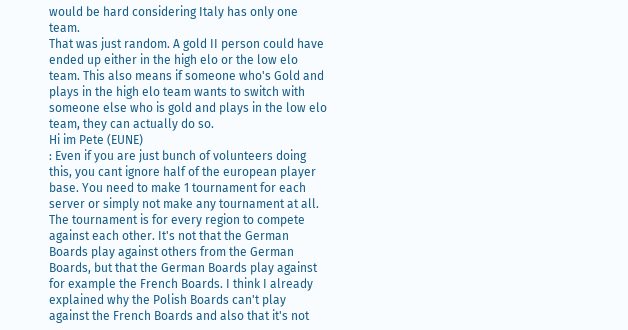would be hard considering Italy has only one team.
That was just random. A gold II person could have ended up either in the high elo or the low elo team. This also means if someone who's Gold and plays in the high elo team wants to switch with someone else who is gold and plays in the low elo team, they can actually do so.
Hi im Pete (EUNE)
: Even if you are just bunch of volunteers doing this, you cant ignore half of the european player base. You need to make 1 tournament for each server or simply not make any tournament at all.
The tournament is for every region to compete against each other. It's not that the German Boards play against others from the German Boards, but that the German Boards play against for example the French Boards. I think I already explained why the Polish Boards can't play against the French Boards and also that it's not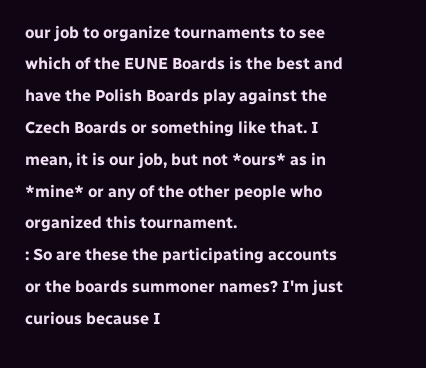our job to organize tournaments to see which of the EUNE Boards is the best and have the Polish Boards play against the Czech Boards or something like that. I mean, it is our job, but not *ours* as in *mine* or any of the other people who organized this tournament.
: So are these the participating accounts or the boards summoner names? I'm just curious because I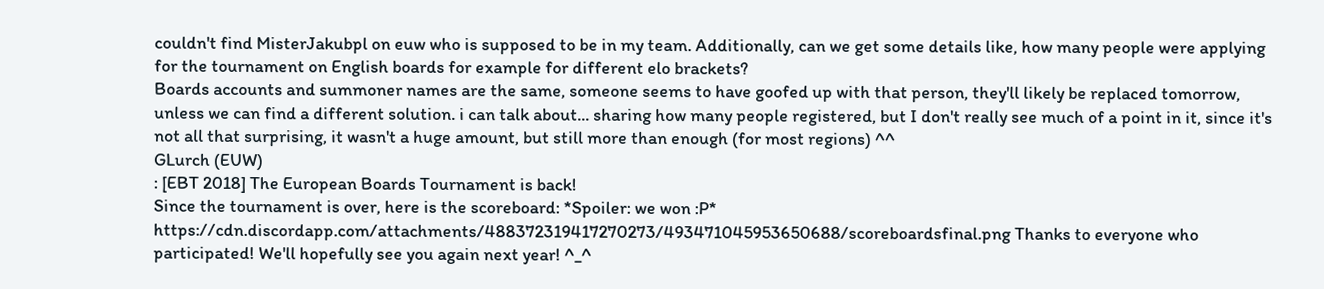couldn't find MisterJakubpl on euw who is supposed to be in my team. Additionally, can we get some details like, how many people were applying for the tournament on English boards for example for different elo brackets?
Boards accounts and summoner names are the same, someone seems to have goofed up with that person, they'll likely be replaced tomorrow, unless we can find a different solution. i can talk about... sharing how many people registered, but I don't really see much of a point in it, since it's not all that surprising, it wasn't a huge amount, but still more than enough (for most regions) ^^
GLurch (EUW)
: [EBT 2018] The European Boards Tournament is back!
Since the tournament is over, here is the scoreboard: *Spoiler: we won :P* https://cdn.discordapp.com/attachments/488372319417270273/493471045953650688/scoreboardsfinal.png Thanks to everyone who participated! We'll hopefully see you again next year! ^_^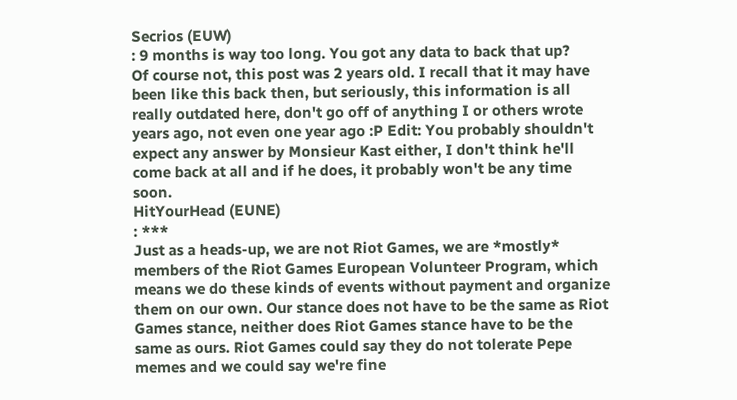Secrios (EUW)
: 9 months is way too long. You got any data to back that up?
Of course not, this post was 2 years old. I recall that it may have been like this back then, but seriously, this information is all really outdated here, don't go off of anything I or others wrote years ago, not even one year ago :P Edit: You probably shouldn't expect any answer by Monsieur Kast either, I don't think he'll come back at all and if he does, it probably won't be any time soon.
HitYourHead (EUNE)
: ***
Just as a heads-up, we are not Riot Games, we are *mostly* members of the Riot Games European Volunteer Program, which means we do these kinds of events without payment and organize them on our own. Our stance does not have to be the same as Riot Games stance, neither does Riot Games stance have to be the same as ours. Riot Games could say they do not tolerate Pepe memes and we could say we're fine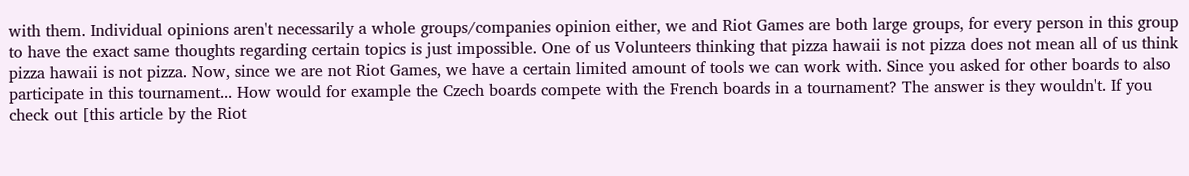with them. Individual opinions aren't necessarily a whole groups/companies opinion either, we and Riot Games are both large groups, for every person in this group to have the exact same thoughts regarding certain topics is just impossible. One of us Volunteers thinking that pizza hawaii is not pizza does not mean all of us think pizza hawaii is not pizza. Now, since we are not Riot Games, we have a certain limited amount of tools we can work with. Since you asked for other boards to also participate in this tournament... How would for example the Czech boards compete with the French boards in a tournament? The answer is they wouldn't. If you check out [this article by the Riot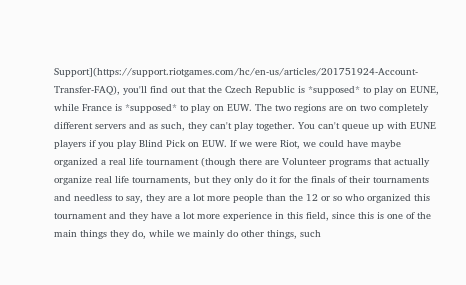Support](https://support.riotgames.com/hc/en-us/articles/201751924-Account-Transfer-FAQ), you'll find out that the Czech Republic is *supposed* to play on EUNE, while France is *supposed* to play on EUW. The two regions are on two completely different servers and as such, they can't play together. You can't queue up with EUNE players if you play Blind Pick on EUW. If we were Riot, we could have maybe organized a real life tournament (though there are Volunteer programs that actually organize real life tournaments, but they only do it for the finals of their tournaments and needless to say, they are a lot more people than the 12 or so who organized this tournament and they have a lot more experience in this field, since this is one of the main things they do, while we mainly do other things, such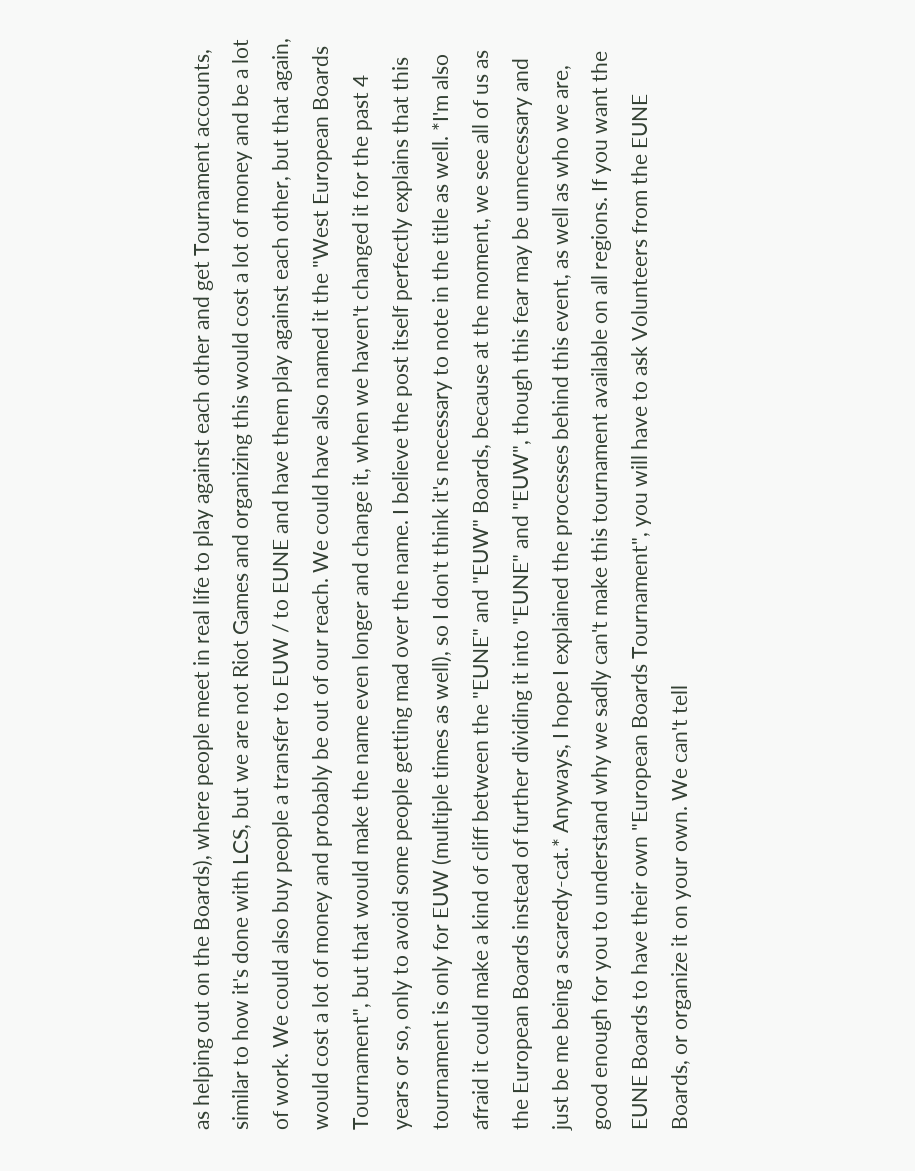as helping out on the Boards), where people meet in real life to play against each other and get Tournament accounts, similar to how it's done with LCS, but we are not Riot Games and organizing this would cost a lot of money and be a lot of work. We could also buy people a transfer to EUW / to EUNE and have them play against each other, but that again, would cost a lot of money and probably be out of our reach. We could have also named it the "West European Boards Tournament", but that would make the name even longer and change it, when we haven't changed it for the past 4 years or so, only to avoid some people getting mad over the name. I believe the post itself perfectly explains that this tournament is only for EUW (multiple times as well), so I don't think it's necessary to note in the title as well. *I'm also afraid it could make a kind of cliff between the "EUNE" and "EUW" Boards, because at the moment, we see all of us as the European Boards instead of further dividing it into "EUNE" and "EUW", though this fear may be unnecessary and just be me being a scaredy-cat.* Anyways, I hope I explained the processes behind this event, as well as who we are, good enough for you to understand why we sadly can't make this tournament available on all regions. If you want the EUNE Boards to have their own "European Boards Tournament", you will have to ask Volunteers from the EUNE Boards, or organize it on your own. We can't tell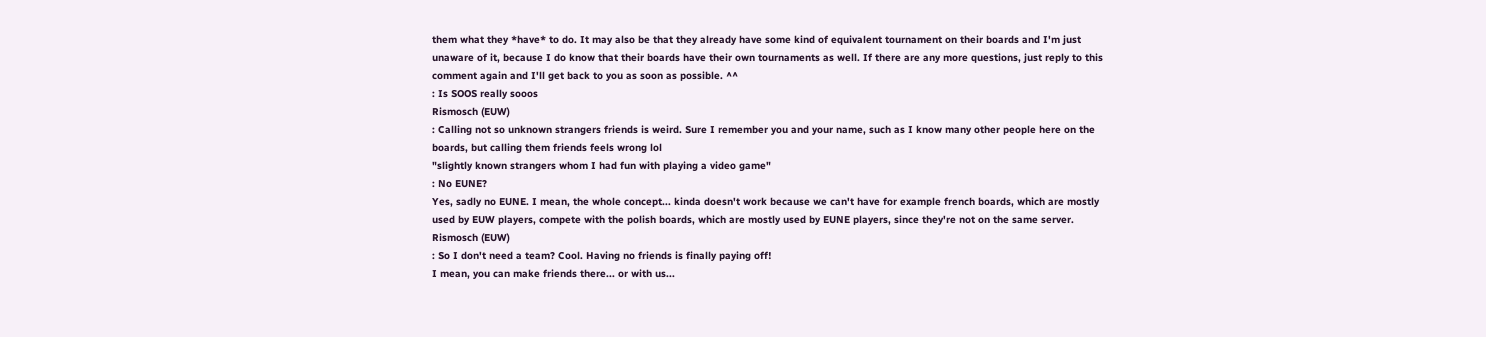them what they *have* to do. It may also be that they already have some kind of equivalent tournament on their boards and I'm just unaware of it, because I do know that their boards have their own tournaments as well. If there are any more questions, just reply to this comment again and I'll get back to you as soon as possible. ^^
: Is SOOS really sooos
Rismosch (EUW)
: Calling not so unknown strangers friends is weird. Sure I remember you and your name, such as I know many other people here on the boards, but calling them friends feels wrong lol
"slightly known strangers whom I had fun with playing a video game"
: No EUNE?
Yes, sadly no EUNE. I mean, the whole concept... kinda doesn't work because we can't have for example french boards, which are mostly used by EUW players, compete with the polish boards, which are mostly used by EUNE players, since they're not on the same server.
Rismosch (EUW)
: So I don't need a team? Cool. Having no friends is finally paying off!
I mean, you can make friends there... or with us...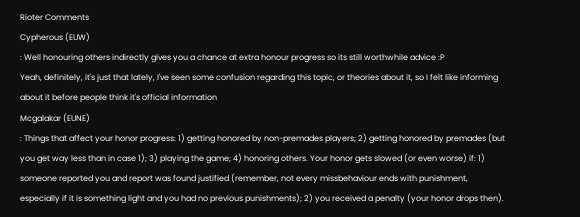Rioter Comments
Cypherous (EUW)
: Well honouring others indirectly gives you a chance at extra honour progress so its still worthwhile advice :P
Yeah, definitely, it's just that lately, I've seen some confusion regarding this topic, or theories about it, so I felt like informing about it before people think it's official information
Mcgalakar (EUNE)
: Things that affect your honor progress: 1) getting honored by non-premades players; 2) getting honored by premades (but you get way less than in case 1); 3) playing the game; 4) honoring others. Your honor gets slowed (or even worse) if: 1) someone reported you and report was found justified (remember, not every missbehaviour ends with punishment, especially if it is something light and you had no previous punishments); 2) you received a penalty (your honor drops then).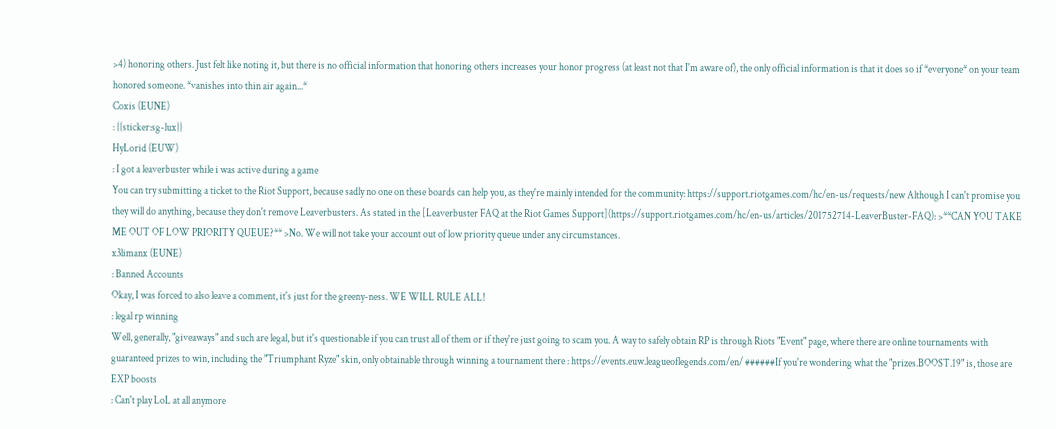>4) honoring others. Just felt like noting it, but there is no official information that honoring others increases your honor progress (at least not that I'm aware of), the only official information is that it does so if *everyone* on your team honored someone. *vanishes into thin air again...*
Coxis (EUNE)
: {{sticker:sg-lux}}
HyLorid (EUW)
: I got a leaverbuster while i was active during a game
You can try submitting a ticket to the Riot Support, because sadly no one on these boards can help you, as they're mainly intended for the community: https://support.riotgames.com/hc/en-us/requests/new Although I can't promise you they will do anything, because they don't remove Leaverbusters. As stated in the [Leaverbuster FAQ at the Riot Games Support](https://support.riotgames.com/hc/en-us/articles/201752714-LeaverBuster-FAQ): >**CAN YOU TAKE ME OUT OF LOW PRIORITY QUEUE?** >No. We will not take your account out of low priority queue under any circumstances.
x3limanx (EUNE)
: Banned Accounts
Okay, I was forced to also leave a comment, it's just for the greeny-ness. WE WILL RULE ALL!
: legal rp winning
Well, generally, "giveaways" and such are legal, but it's questionable if you can trust all of them or if they're just going to scam you. A way to safely obtain RP is through Riots "Event" page, where there are online tournaments with guaranteed prizes to win, including the "Triumphant Ryze" skin, only obtainable through winning a tournament there : https://events.euw.leagueoflegends.com/en/ ######If you're wondering what the "prizes.BOOST.19" is, those are EXP boosts
: Can't play LoL at all anymore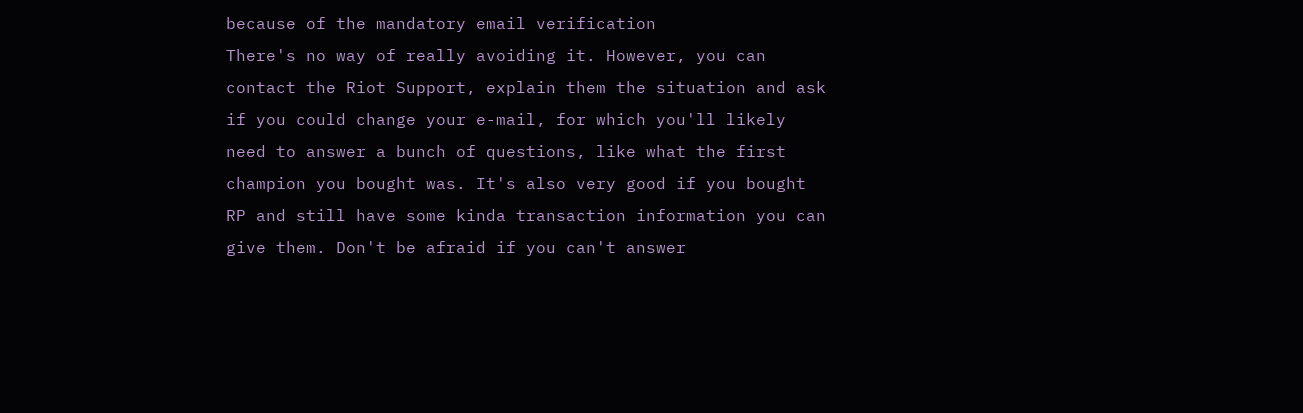because of the mandatory email verification
There's no way of really avoiding it. However, you can contact the Riot Support, explain them the situation and ask if you could change your e-mail, for which you'll likely need to answer a bunch of questions, like what the first champion you bought was. It's also very good if you bought RP and still have some kinda transaction information you can give them. Don't be afraid if you can't answer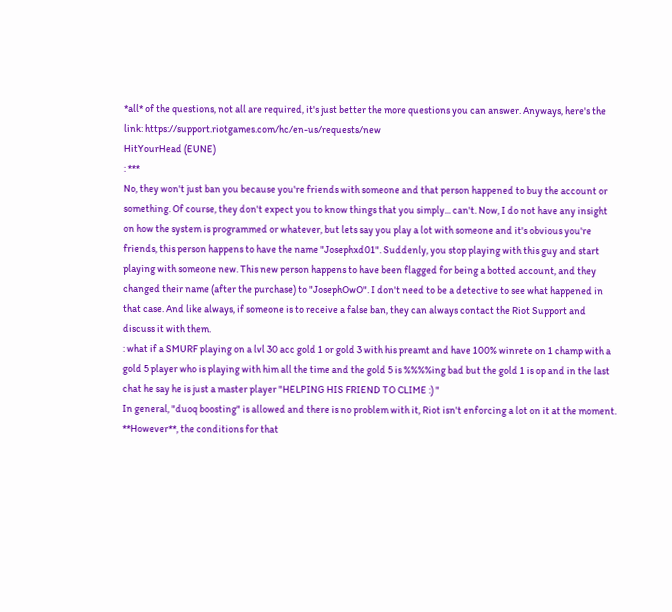*all* of the questions, not all are required, it's just better the more questions you can answer. Anyways, here's the link: https://support.riotgames.com/hc/en-us/requests/new
HitYourHead (EUNE)
: ***
No, they won't just ban you because you're friends with someone and that person happened to buy the account or something. Of course, they don't expect you to know things that you simply... can't. Now, I do not have any insight on how the system is programmed or whatever, but lets say you play a lot with someone and it's obvious you're friends, this person happens to have the name "Josephxd01". Suddenly, you stop playing with this guy and start playing with someone new. This new person happens to have been flagged for being a botted account, and they changed their name (after the purchase) to "JosephOwO". I don't need to be a detective to see what happened in that case. And like always, if someone is to receive a false ban, they can always contact the Riot Support and discuss it with them.
: what if a SMURF playing on a lvl 30 acc gold 1 or gold 3 with his preamt and have 100% winrete on 1 champ with a gold 5 player who is playing with him all the time and the gold 5 is %%%%ing bad but the gold 1 is op and in the last chat he say he is just a master player "HELPING HIS FRIEND TO CLIME :) "
In general, "duoq boosting" is allowed and there is no problem with it, Riot isn't enforcing a lot on it at the moment. **However**, the conditions for that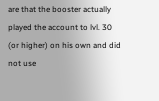are that the booster actually played the account to lvl. 30 (or higher) on his own and did not use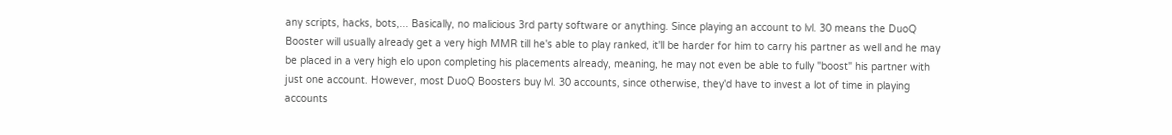any scripts, hacks, bots,... Basically, no malicious 3rd party software or anything. Since playing an account to lvl. 30 means the DuoQ Booster will usually already get a very high MMR till he's able to play ranked, it'll be harder for him to carry his partner as well and he may be placed in a very high elo upon completing his placements already, meaning, he may not even be able to fully "boost" his partner with just one account. However, most DuoQ Boosters buy lvl. 30 accounts, since otherwise, they'd have to invest a lot of time in playing accounts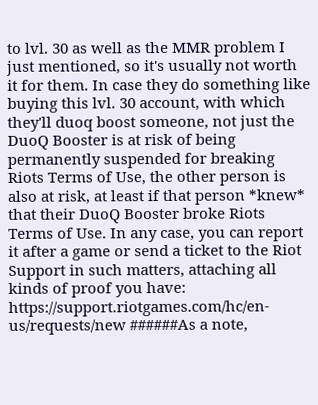to lvl. 30 as well as the MMR problem I just mentioned, so it's usually not worth it for them. In case they do something like buying this lvl. 30 account, with which they'll duoq boost someone, not just the DuoQ Booster is at risk of being permanently suspended for breaking Riots Terms of Use, the other person is also at risk, at least if that person *knew* that their DuoQ Booster broke Riots Terms of Use. In any case, you can report it after a game or send a ticket to the Riot Support in such matters, attaching all kinds of proof you have: https://support.riotgames.com/hc/en-us/requests/new ######As a note,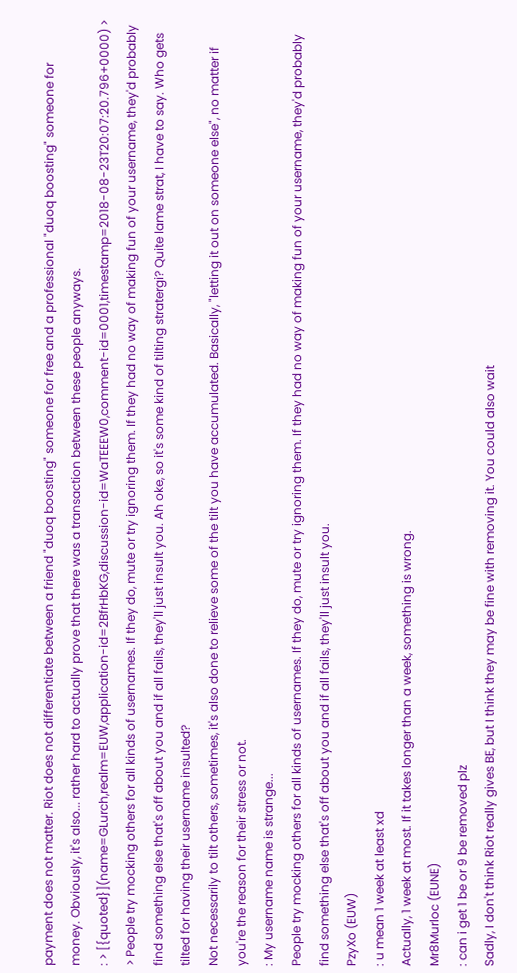payment does not matter. Riot does not differentiate between a friend "duoq boosting" someone for free and a professional "duoq boosting" someone for money. Obviously, it's also... rather hard to actually prove that there was a transaction between these people anyways.
: > [{quoted}](name=GLurch,realm=EUW,application-id=2BfrHbKG,discussion-id=WaTEEEW0,comment-id=0001,timestamp=2018-08-23T20:07:20.796+0000) > > People try mocking others for all kinds of usernames. If they do, mute or try ignoring them. If they had no way of making fun of your username, they'd probably find something else that's off about you and if all fails, they'll just insult you. Ah oke, so it's some kind of tilting stratergi? Quite lame strat, I have to say. Who gets tilted for having their username insulted?
Not necessarily to tilt others, sometimes, it's also done to relieve some of the tilt you have accumulated. Basically, "letting it out on someone else", no matter if you're the reason for their stress or not.
: My username name is strange...
People try mocking others for all kinds of usernames. If they do, mute or try ignoring them. If they had no way of making fun of your username, they'd probably find something else that's off about you and if all fails, they'll just insult you.
PzyXo (EUW)
: u mean 1 week at least xd
Actually, 1 week at most. If it takes longer than a week, something is wrong.
Mr8Murloc (EUNE)
: can i get 1 be or 9 be removed plz
Sadly, I don't think Riot really gives BE, but I think they may be fine with removing it. You could also wait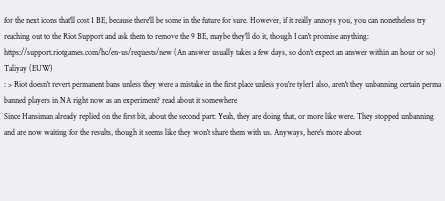for the next icons that'll cost 1 BE, because there'll be some in the future for sure. However, if it really annoys you, you can nonetheless try reaching out to the Riot Support and ask them to remove the 9 BE, maybe they'll do it, though I can't promise anything: https://support.riotgames.com/hc/en-us/requests/new (An answer usually takes a few days, so don't expect an answer within an hour or so)
Taliyay (EUW)
: > Riot doesn't revert permanent bans unless they were a mistake in the first place unless you're tyler1 also, aren't they unbanning certain perma banned players in NA right now as an experiment? read about it somewhere
Since Hansiman already replied on the first bit, about the second part: Yeah, they are doing that, or more like were. They stopped unbanning and are now waiting for the results, though it seems like they won't share them with us. Anyways, here's more about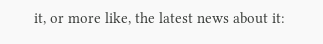it, or more like, the latest news about it: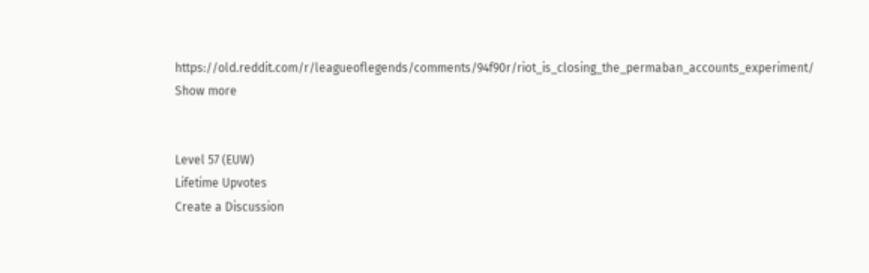https://old.reddit.com/r/leagueoflegends/comments/94f90r/riot_is_closing_the_permaban_accounts_experiment/
Show more


Level 57 (EUW)
Lifetime Upvotes
Create a Discussion